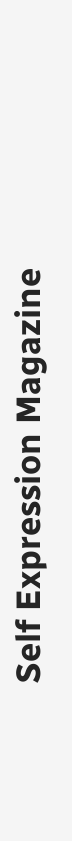Self Expression Magazine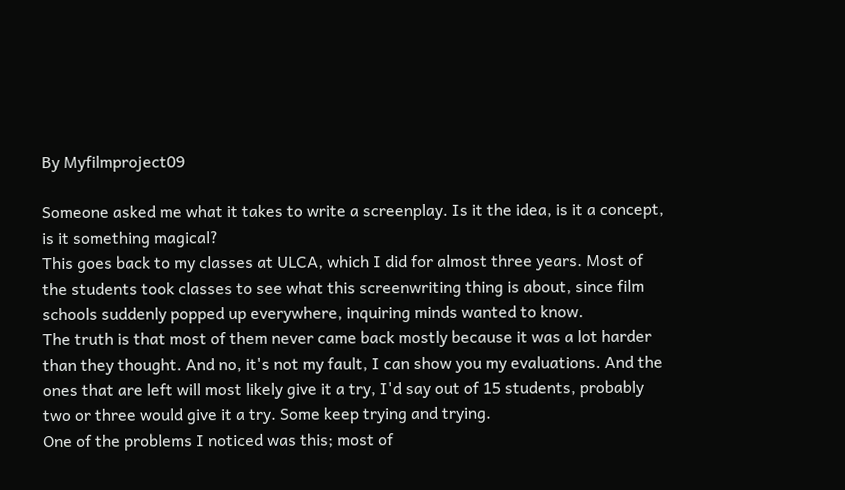By Myfilmproject09

Someone asked me what it takes to write a screenplay. Is it the idea, is it a concept, is it something magical?
This goes back to my classes at ULCA, which I did for almost three years. Most of the students took classes to see what this screenwriting thing is about, since film schools suddenly popped up everywhere, inquiring minds wanted to know.
The truth is that most of them never came back mostly because it was a lot harder than they thought. And no, it's not my fault, I can show you my evaluations. And the ones that are left will most likely give it a try, I'd say out of 15 students, probably two or three would give it a try. Some keep trying and trying.
One of the problems I noticed was this; most of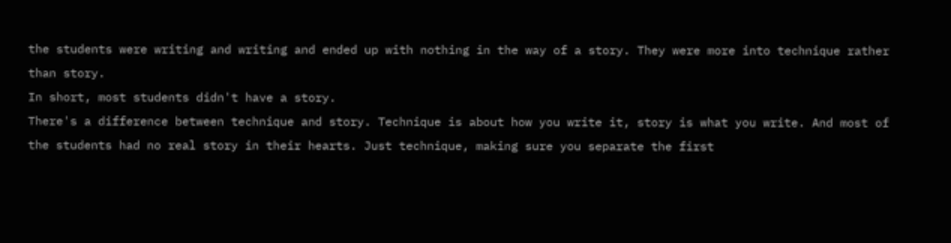the students were writing and writing and ended up with nothing in the way of a story. They were more into technique rather than story.
In short, most students didn't have a story.
There's a difference between technique and story. Technique is about how you write it, story is what you write. And most of the students had no real story in their hearts. Just technique, making sure you separate the first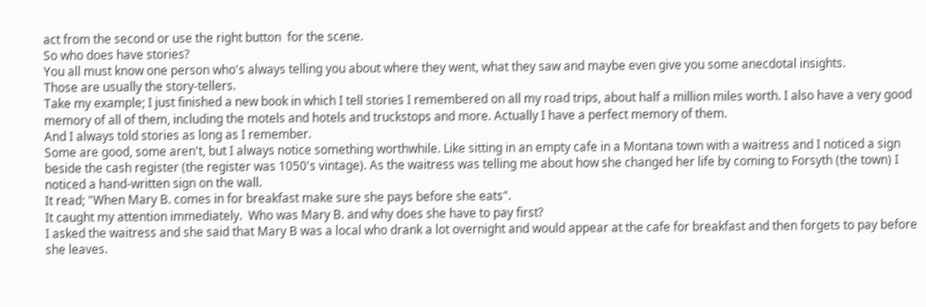act from the second or use the right button  for the scene.
So who does have stories?
You all must know one person who's always telling you about where they went, what they saw and maybe even give you some anecdotal insights.
Those are usually the story-tellers.
Take my example; I just finished a new book in which I tell stories I remembered on all my road trips, about half a million miles worth. I also have a very good memory of all of them, including the motels and hotels and truckstops and more. Actually I have a perfect memory of them.
And I always told stories as long as I remember.
Some are good, some aren't, but I always notice something worthwhile. Like sitting in an empty cafe in a Montana town with a waitress and I noticed a sign beside the cash register (the register was 1050's vintage). As the waitress was telling me about how she changed her life by coming to Forsyth (the town) I noticed a hand-written sign on the wall.
It read; "When Mary B. comes in for breakfast make sure she pays before she eats".
It caught my attention immediately.  Who was Mary B. and why does she have to pay first?
I asked the waitress and she said that Mary B was a local who drank a lot overnight and would appear at the cafe for breakfast and then forgets to pay before she leaves.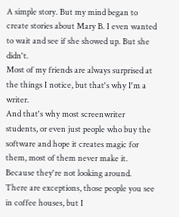A simple story. But my mind began to create stories about Mary B. I even wanted to wait and see if she showed up. But she didn't.
Most of my friends are always surprised at the things I notice, but that's why I'm a writer.
And that's why most screenwriter students, or even just people who buy the software and hope it creates magic for them, most of them never make it.
Because they're not looking around.
There are exceptions, those people you see in coffee houses, but I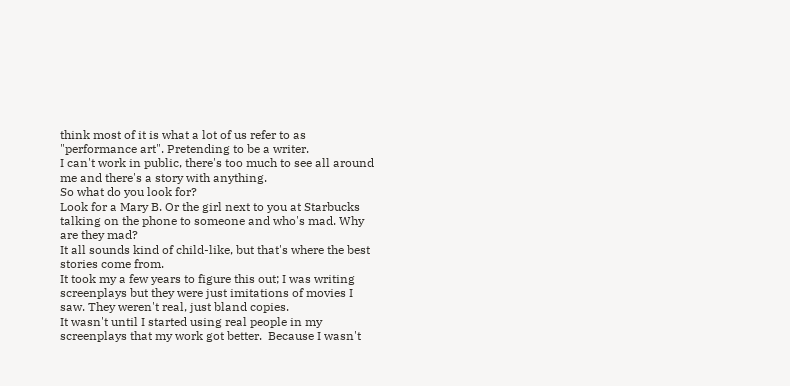think most of it is what a lot of us refer to as "performance art". Pretending to be a writer.
I can't work in public, there's too much to see all around me and there's a story with anything.
So what do you look for?
Look for a Mary B. Or the girl next to you at Starbucks talking on the phone to someone and who's mad. Why are they mad?
It all sounds kind of child-like, but that's where the best stories come from.
It took my a few years to figure this out; I was writing screenplays but they were just imitations of movies I saw. They weren't real, just bland copies.
It wasn't until I started using real people in my screenplays that my work got better.  Because I wasn't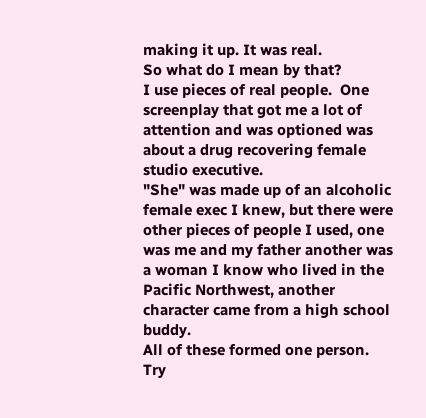making it up. It was real.
So what do I mean by that?
I use pieces of real people.  One screenplay that got me a lot of attention and was optioned was about a drug recovering female studio executive.
"She" was made up of an alcoholic female exec I knew, but there were other pieces of people I used, one was me and my father another was a woman I know who lived in the Pacific Northwest, another character came from a high school buddy.
All of these formed one person.
Try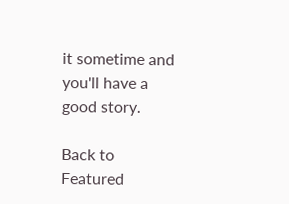it sometime and you'll have a good story.

Back to Featured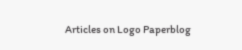Articles on Logo Paperblog